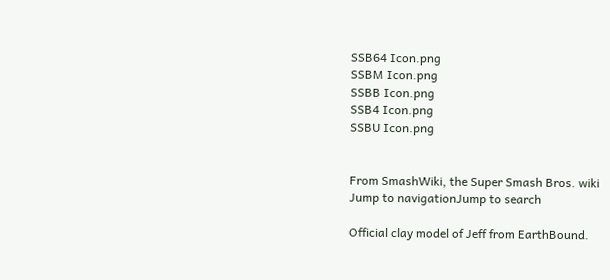SSB64 Icon.png
SSBM Icon.png
SSBB Icon.png
SSB4 Icon.png
SSBU Icon.png


From SmashWiki, the Super Smash Bros. wiki
Jump to navigationJump to search

Official clay model of Jeff from EarthBound.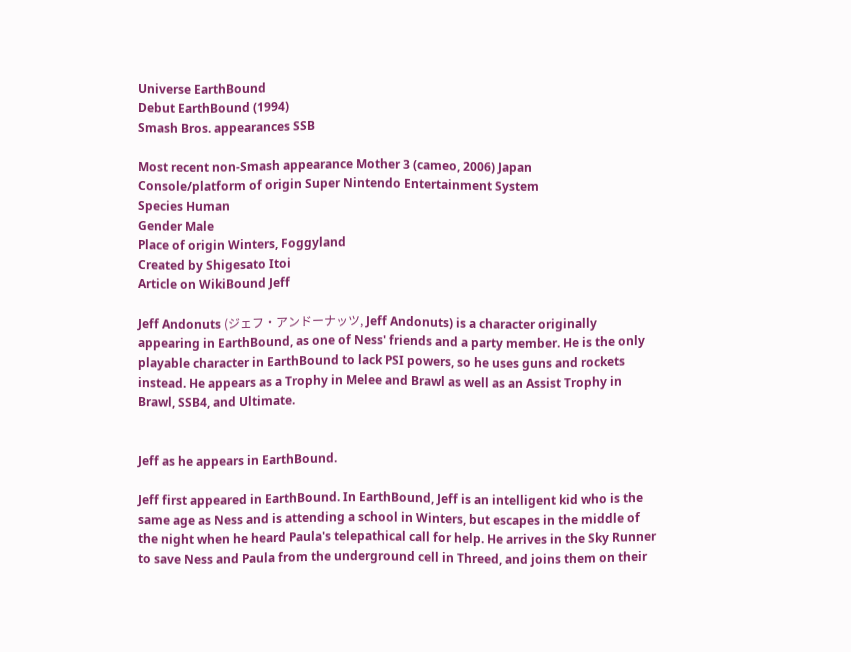Universe EarthBound
Debut EarthBound (1994)
Smash Bros. appearances SSB

Most recent non-Smash appearance Mother 3 (cameo, 2006) Japan
Console/platform of origin Super Nintendo Entertainment System
Species Human
Gender Male
Place of origin Winters, Foggyland
Created by Shigesato Itoi
Article on WikiBound Jeff

Jeff Andonuts (ジェフ・アンドーナッツ, Jeff Andonuts) is a character originally appearing in EarthBound, as one of Ness' friends and a party member. He is the only playable character in EarthBound to lack PSI powers, so he uses guns and rockets instead. He appears as a Trophy in Melee and Brawl as well as an Assist Trophy in Brawl, SSB4, and Ultimate.


Jeff as he appears in EarthBound.

Jeff first appeared in EarthBound. In EarthBound, Jeff is an intelligent kid who is the same age as Ness and is attending a school in Winters, but escapes in the middle of the night when he heard Paula's telepathical call for help. He arrives in the Sky Runner to save Ness and Paula from the underground cell in Threed, and joins them on their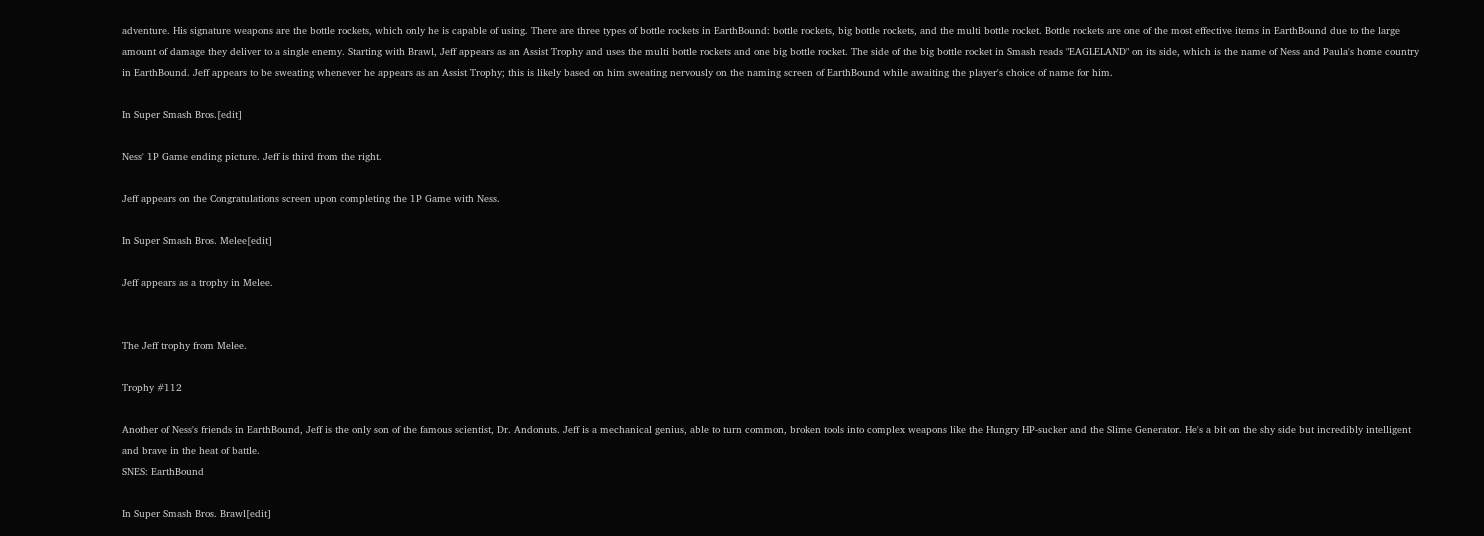adventure. His signature weapons are the bottle rockets, which only he is capable of using. There are three types of bottle rockets in EarthBound: bottle rockets, big bottle rockets, and the multi bottle rocket. Bottle rockets are one of the most effective items in EarthBound due to the large amount of damage they deliver to a single enemy. Starting with Brawl, Jeff appears as an Assist Trophy and uses the multi bottle rockets and one big bottle rocket. The side of the big bottle rocket in Smash reads "EAGLELAND" on its side, which is the name of Ness and Paula's home country in EarthBound. Jeff appears to be sweating whenever he appears as an Assist Trophy; this is likely based on him sweating nervously on the naming screen of EarthBound while awaiting the player's choice of name for him.

In Super Smash Bros.[edit]

Ness' 1P Game ending picture. Jeff is third from the right.

Jeff appears on the Congratulations screen upon completing the 1P Game with Ness.

In Super Smash Bros. Melee[edit]

Jeff appears as a trophy in Melee.


The Jeff trophy from Melee.

Trophy #112

Another of Ness's friends in EarthBound, Jeff is the only son of the famous scientist, Dr. Andonuts. Jeff is a mechanical genius, able to turn common, broken tools into complex weapons like the Hungry HP-sucker and the Slime Generator. He's a bit on the shy side but incredibly intelligent and brave in the heat of battle.
SNES: EarthBound

In Super Smash Bros. Brawl[edit]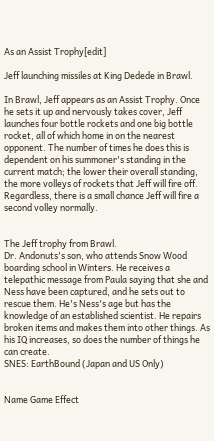As an Assist Trophy[edit]

Jeff launching missiles at King Dedede in Brawl.

In Brawl, Jeff appears as an Assist Trophy. Once he sets it up and nervously takes cover, Jeff launches four bottle rockets and one big bottle rocket, all of which home in on the nearest opponent. The number of times he does this is dependent on his summoner's standing in the current match; the lower their overall standing, the more volleys of rockets that Jeff will fire off. Regardless, there is a small chance Jeff will fire a second volley normally.


The Jeff trophy from Brawl.
Dr. Andonuts's son, who attends Snow Wood boarding school in Winters. He receives a telepathic message from Paula saying that she and Ness have been captured, and he sets out to rescue them. He's Ness's age but has the knowledge of an established scientist. He repairs broken items and makes them into other things. As his IQ increases, so does the number of things he can create.
SNES: EarthBound (Japan and US Only)


Name Game Effect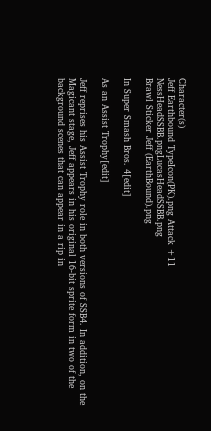Character(s)
Jeff Earthbound TypeIcon(PK).png Attack +11 NessHeadSSBB.pngLucasHeadSSBB.png
Brawl Sticker Jeff (EarthBound).png

In Super Smash Bros. 4[edit]

As an Assist Trophy[edit]

Jeff reprises his Assist Trophy role in both versions of SSB4. In addition, on the Magicant stage, Jeff appears in his original 16-bit sprite form in two of the background scenes that can appear in a rip in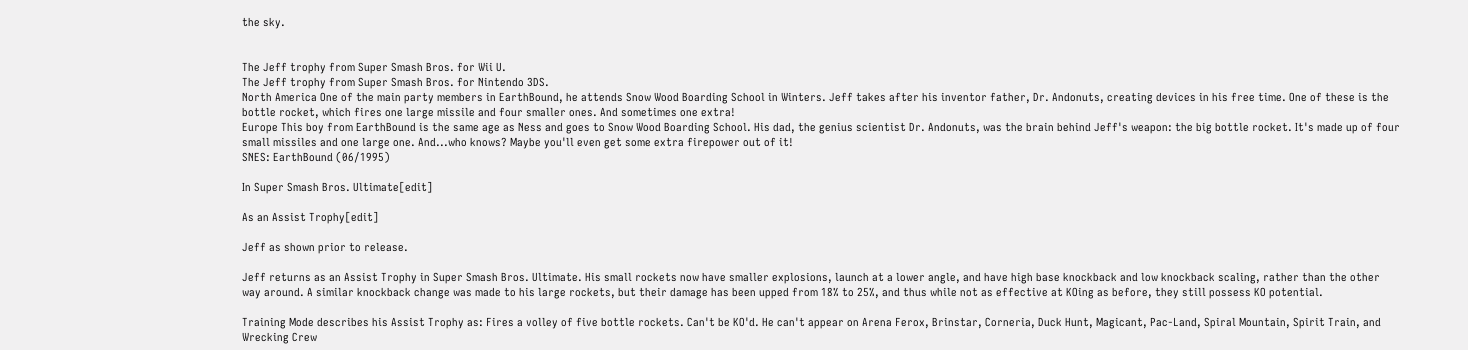the sky.


The Jeff trophy from Super Smash Bros. for Wii U.
The Jeff trophy from Super Smash Bros. for Nintendo 3DS.
North America One of the main party members in EarthBound, he attends Snow Wood Boarding School in Winters. Jeff takes after his inventor father, Dr. Andonuts, creating devices in his free time. One of these is the bottle rocket, which fires one large missile and four smaller ones. And sometimes one extra!
Europe This boy from EarthBound is the same age as Ness and goes to Snow Wood Boarding School. His dad, the genius scientist Dr. Andonuts, was the brain behind Jeff's weapon: the big bottle rocket. It's made up of four small missiles and one large one. And...who knows? Maybe you'll even get some extra firepower out of it!
SNES: EarthBound (06/1995)

In Super Smash Bros. Ultimate[edit]

As an Assist Trophy[edit]

Jeff as shown prior to release.

Jeff returns as an Assist Trophy in Super Smash Bros. Ultimate. His small rockets now have smaller explosions, launch at a lower angle, and have high base knockback and low knockback scaling, rather than the other way around. A similar knockback change was made to his large rockets, but their damage has been upped from 18% to 25%, and thus while not as effective at KOing as before, they still possess KO potential.

Training Mode describes his Assist Trophy as: Fires a volley of five bottle rockets. Can't be KO'd. He can't appear on Arena Ferox, Brinstar, Corneria, Duck Hunt, Magicant, Pac-Land, Spiral Mountain, Spirit Train, and Wrecking Crew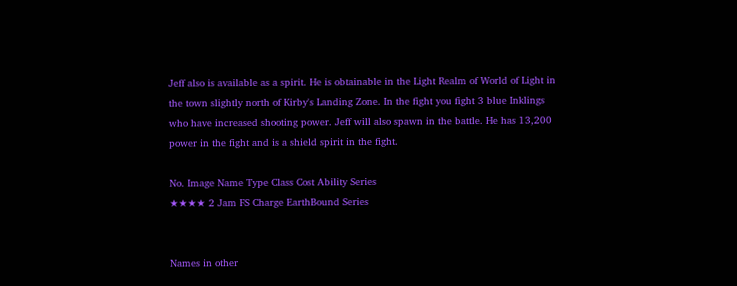Jeff also is available as a spirit. He is obtainable in the Light Realm of World of Light in the town slightly north of Kirby's Landing Zone. In the fight you fight 3 blue Inklings who have increased shooting power. Jeff will also spawn in the battle. He has 13,200 power in the fight and is a shield spirit in the fight.

No. Image Name Type Class Cost Ability Series
★★★★ 2 Jam FS Charge EarthBound Series


Names in other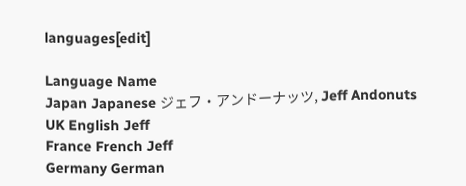languages[edit]

Language Name
Japan Japanese ジェフ・アンドーナッツ, Jeff Andonuts
UK English Jeff
France French Jeff
Germany German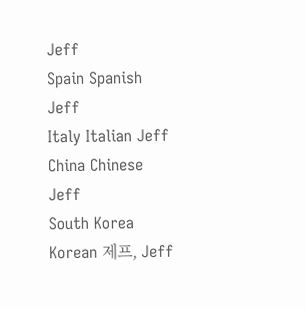Jeff
Spain Spanish Jeff
Italy Italian Jeff
China Chinese Jeff
South Korea Korean 제프, Jeff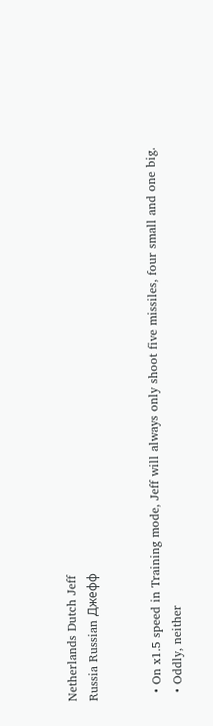Netherlands Dutch Jeff
Russia Russian Джефф


  • On x1.5 speed in Training mode, Jeff will always only shoot five missiles, four small and one big.
  • Oddly, neither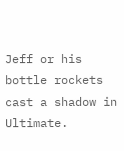Jeff or his bottle rockets cast a shadow in Ultimate.